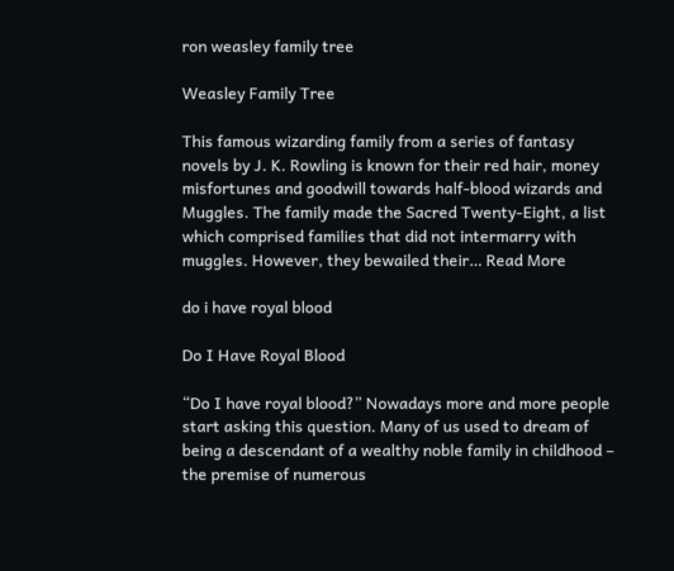ron weasley family tree

Weasley Family Tree

This famous wizarding family from a series of fantasy novels by J. K. Rowling is known for their red hair, money misfortunes and goodwill towards half-blood wizards and Muggles. The family made the Sacred Twenty-Eight, a list which comprised families that did not intermarry with muggles. However, they bewailed their… Read More

do i have royal blood

Do I Have Royal Blood

“Do I have royal blood?” Nowadays more and more people start asking this question. Many of us used to dream of being a descendant of a wealthy noble family in childhood – the premise of numerous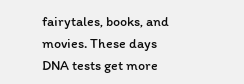fairytales, books, and movies. These days DNA tests get more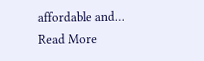affordable and… Read More